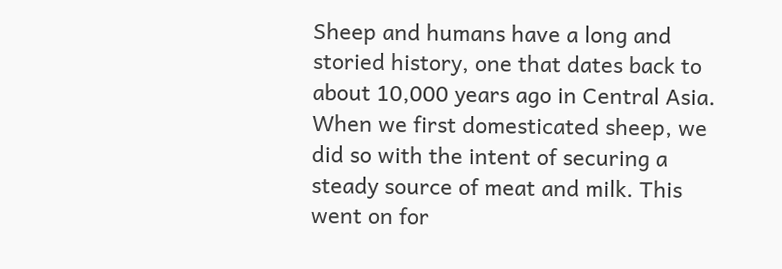Sheep and humans have a long and storied history, one that dates back to about 10,000 years ago in Central Asia. When we first domesticated sheep, we did so with the intent of securing a steady source of meat and milk. This went on for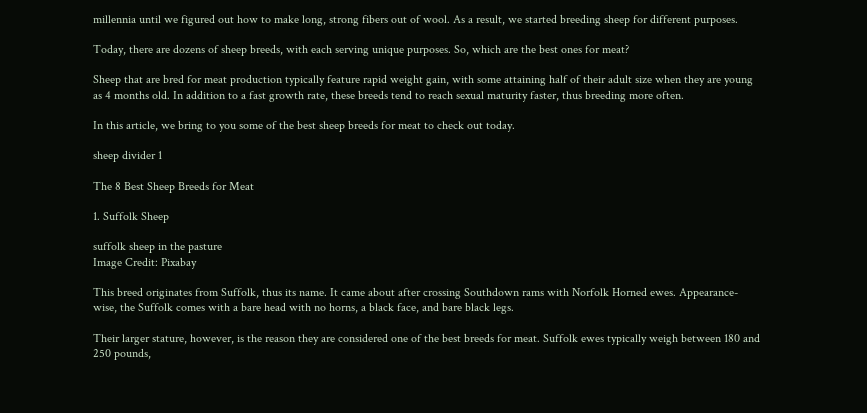millennia until we figured out how to make long, strong fibers out of wool. As a result, we started breeding sheep for different purposes.

Today, there are dozens of sheep breeds, with each serving unique purposes. So, which are the best ones for meat?

Sheep that are bred for meat production typically feature rapid weight gain, with some attaining half of their adult size when they are young as 4 months old. In addition to a fast growth rate, these breeds tend to reach sexual maturity faster, thus breeding more often.

In this article, we bring to you some of the best sheep breeds for meat to check out today.

sheep divider 1

The 8 Best Sheep Breeds for Meat

1. Suffolk Sheep

suffolk sheep in the pasture
Image Credit: Pixabay

This breed originates from Suffolk, thus its name. It came about after crossing Southdown rams with Norfolk Horned ewes. Appearance-wise, the Suffolk comes with a bare head with no horns, a black face, and bare black legs.

Their larger stature, however, is the reason they are considered one of the best breeds for meat. Suffolk ewes typically weigh between 180 and 250 pounds,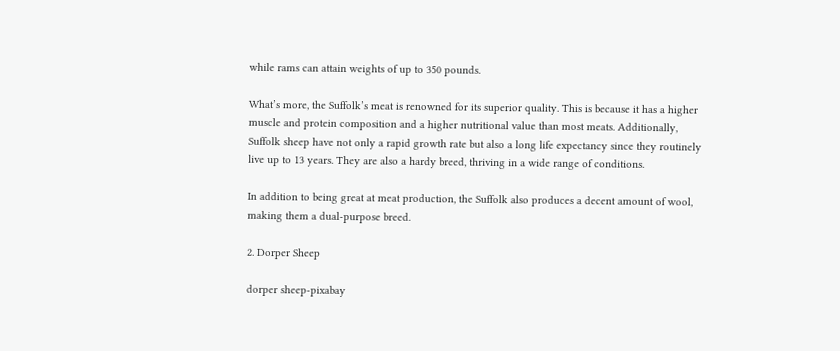while rams can attain weights of up to 350 pounds.

What’s more, the Suffolk’s meat is renowned for its superior quality. This is because it has a higher muscle and protein composition and a higher nutritional value than most meats. Additionally, Suffolk sheep have not only a rapid growth rate but also a long life expectancy since they routinely live up to 13 years. They are also a hardy breed, thriving in a wide range of conditions.

In addition to being great at meat production, the Suffolk also produces a decent amount of wool, making them a dual-purpose breed.

2. Dorper Sheep

dorper sheep-pixabay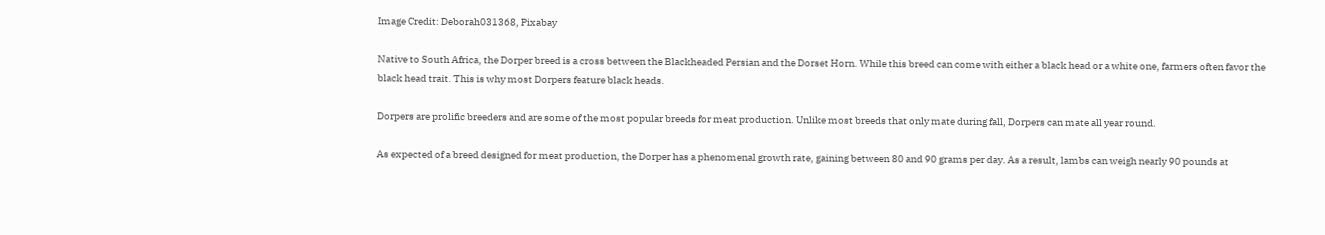Image Credit: Deborah031368, Pixabay

Native to South Africa, the Dorper breed is a cross between the Blackheaded Persian and the Dorset Horn. While this breed can come with either a black head or a white one, farmers often favor the black head trait. This is why most Dorpers feature black heads.

Dorpers are prolific breeders and are some of the most popular breeds for meat production. Unlike most breeds that only mate during fall, Dorpers can mate all year round.

As expected of a breed designed for meat production, the Dorper has a phenomenal growth rate, gaining between 80 and 90 grams per day. As a result, lambs can weigh nearly 90 pounds at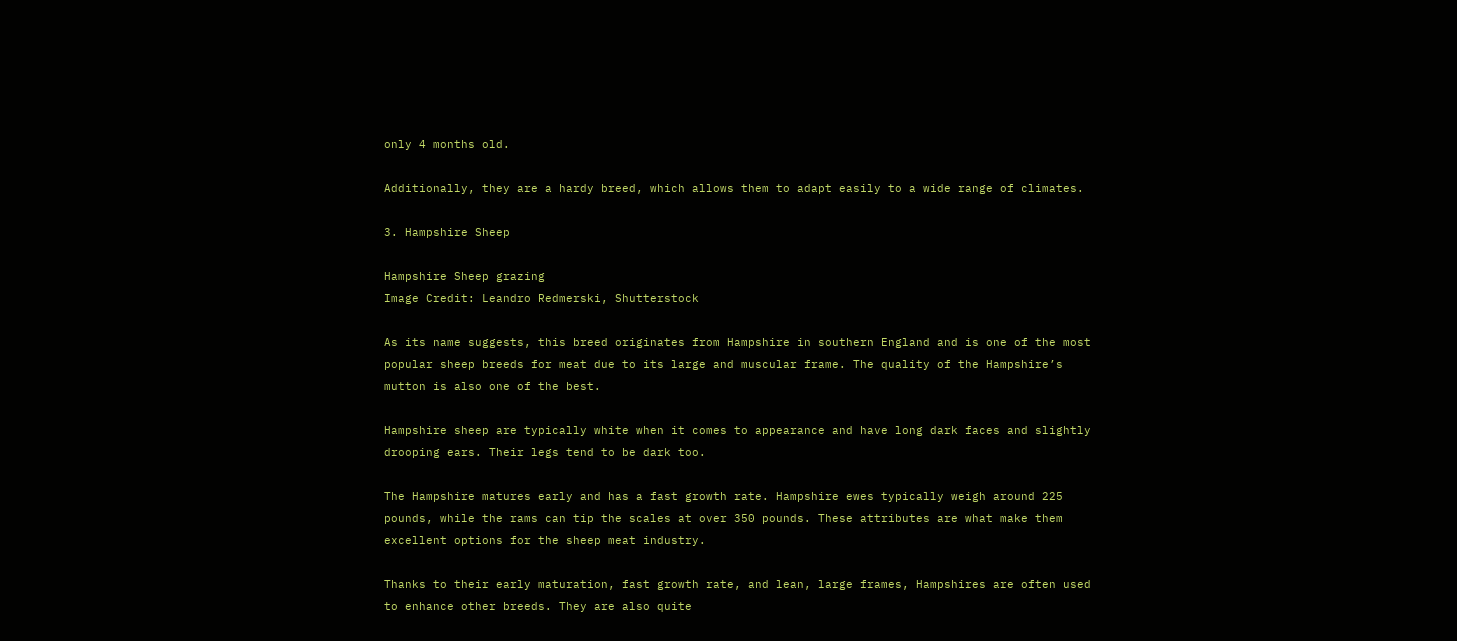only 4 months old.

Additionally, they are a hardy breed, which allows them to adapt easily to a wide range of climates.

3. Hampshire Sheep

Hampshire Sheep grazing
Image Credit: Leandro Redmerski, Shutterstock

As its name suggests, this breed originates from Hampshire in southern England and is one of the most popular sheep breeds for meat due to its large and muscular frame. The quality of the Hampshire’s mutton is also one of the best.

Hampshire sheep are typically white when it comes to appearance and have long dark faces and slightly drooping ears. Their legs tend to be dark too.

The Hampshire matures early and has a fast growth rate. Hampshire ewes typically weigh around 225 pounds, while the rams can tip the scales at over 350 pounds. These attributes are what make them excellent options for the sheep meat industry.

Thanks to their early maturation, fast growth rate, and lean, large frames, Hampshires are often used to enhance other breeds. They are also quite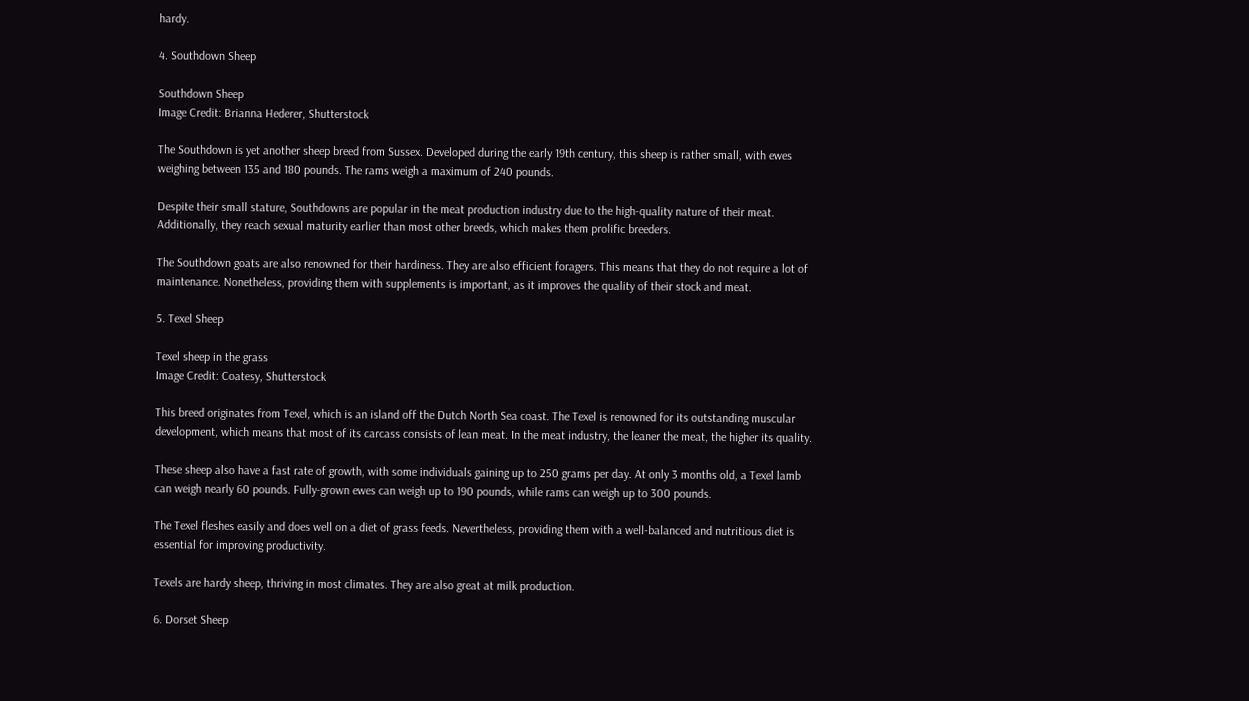hardy.

4. Southdown Sheep

Southdown Sheep
Image Credit: Brianna Hederer, Shutterstock

The Southdown is yet another sheep breed from Sussex. Developed during the early 19th century, this sheep is rather small, with ewes weighing between 135 and 180 pounds. The rams weigh a maximum of 240 pounds.

Despite their small stature, Southdowns are popular in the meat production industry due to the high-quality nature of their meat. Additionally, they reach sexual maturity earlier than most other breeds, which makes them prolific breeders.

The Southdown goats are also renowned for their hardiness. They are also efficient foragers. This means that they do not require a lot of maintenance. Nonetheless, providing them with supplements is important, as it improves the quality of their stock and meat.

5. Texel Sheep

Texel sheep in the grass
Image Credit: Coatesy, Shutterstock

This breed originates from Texel, which is an island off the Dutch North Sea coast. The Texel is renowned for its outstanding muscular development, which means that most of its carcass consists of lean meat. In the meat industry, the leaner the meat, the higher its quality.

These sheep also have a fast rate of growth, with some individuals gaining up to 250 grams per day. At only 3 months old, a Texel lamb can weigh nearly 60 pounds. Fully-grown ewes can weigh up to 190 pounds, while rams can weigh up to 300 pounds.

The Texel fleshes easily and does well on a diet of grass feeds. Nevertheless, providing them with a well-balanced and nutritious diet is essential for improving productivity.

Texels are hardy sheep, thriving in most climates. They are also great at milk production.

6. Dorset Sheep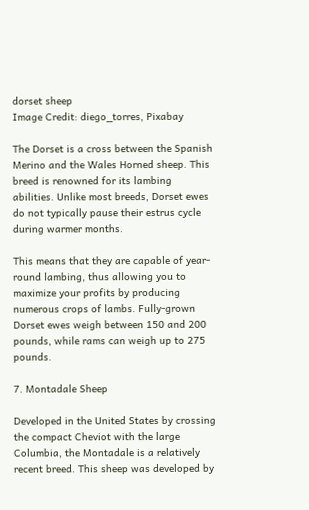dorset sheep
Image Credit: diego_torres, Pixabay

The Dorset is a cross between the Spanish Merino and the Wales Horned sheep. This breed is renowned for its lambing abilities. Unlike most breeds, Dorset ewes do not typically pause their estrus cycle during warmer months.

This means that they are capable of year-round lambing, thus allowing you to maximize your profits by producing numerous crops of lambs. Fully-grown Dorset ewes weigh between 150 and 200 pounds, while rams can weigh up to 275 pounds.

7. Montadale Sheep

Developed in the United States by crossing the compact Cheviot with the large Columbia, the Montadale is a relatively recent breed. This sheep was developed by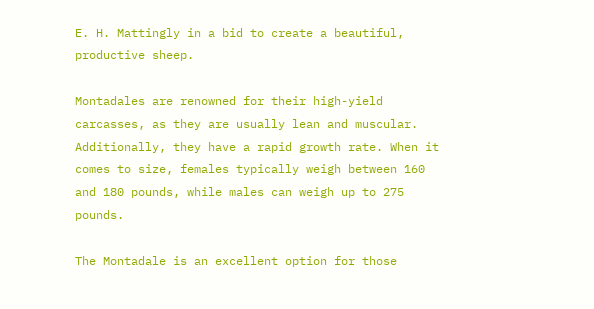E. H. Mattingly in a bid to create a beautiful, productive sheep.

Montadales are renowned for their high-yield carcasses, as they are usually lean and muscular. Additionally, they have a rapid growth rate. When it comes to size, females typically weigh between 160 and 180 pounds, while males can weigh up to 275 pounds.

The Montadale is an excellent option for those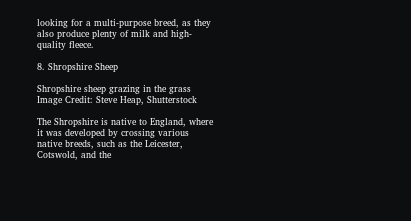looking for a multi-purpose breed, as they also produce plenty of milk and high-quality fleece.

8. Shropshire Sheep

Shropshire sheep grazing in the grass
Image Credit: Steve Heap, Shutterstock

The Shropshire is native to England, where it was developed by crossing various native breeds, such as the Leicester, Cotswold, and the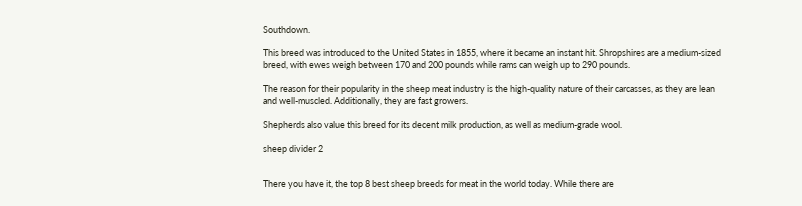Southdown.

This breed was introduced to the United States in 1855, where it became an instant hit. Shropshires are a medium-sized breed, with ewes weigh between 170 and 200 pounds while rams can weigh up to 290 pounds.

The reason for their popularity in the sheep meat industry is the high-quality nature of their carcasses, as they are lean and well-muscled. Additionally, they are fast growers.

Shepherds also value this breed for its decent milk production, as well as medium-grade wool.

sheep divider 2


There you have it, the top 8 best sheep breeds for meat in the world today. While there are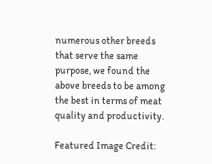numerous other breeds that serve the same purpose, we found the above breeds to be among the best in terms of meat quality and productivity.

Featured Image Credit: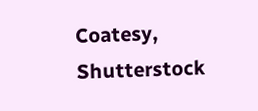Coatesy, Shutterstock